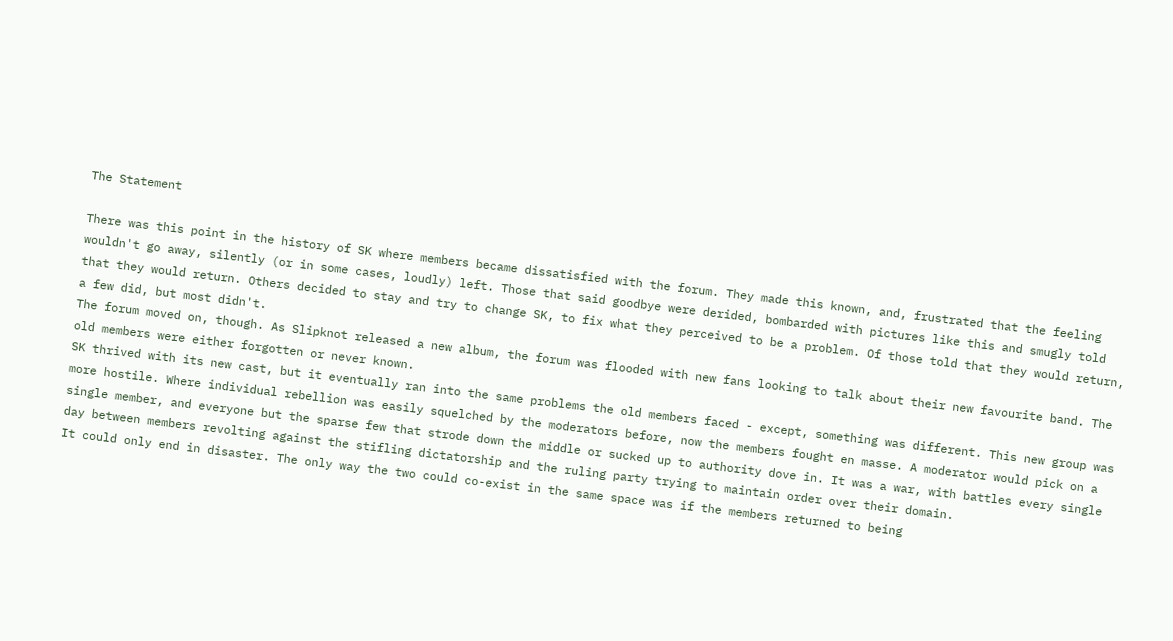The Statement

There was this point in the history of SK where members became dissatisfied with the forum. They made this known, and, frustrated that the feeling wouldn't go away, silently (or in some cases, loudly) left. Those that said goodbye were derided, bombarded with pictures like this and smugly told that they would return. Others decided to stay and try to change SK, to fix what they perceived to be a problem. Of those told that they would return, a few did, but most didn't.
The forum moved on, though. As Slipknot released a new album, the forum was flooded with new fans looking to talk about their new favourite band. The old members were either forgotten or never known.
SK thrived with its new cast, but it eventually ran into the same problems the old members faced - except, something was different. This new group was more hostile. Where individual rebellion was easily squelched by the moderators before, now the members fought en masse. A moderator would pick on a single member, and everyone but the sparse few that strode down the middle or sucked up to authority dove in. It was a war, with battles every single day between members revolting against the stifling dictatorship and the ruling party trying to maintain order over their domain.
It could only end in disaster. The only way the two could co-exist in the same space was if the members returned to being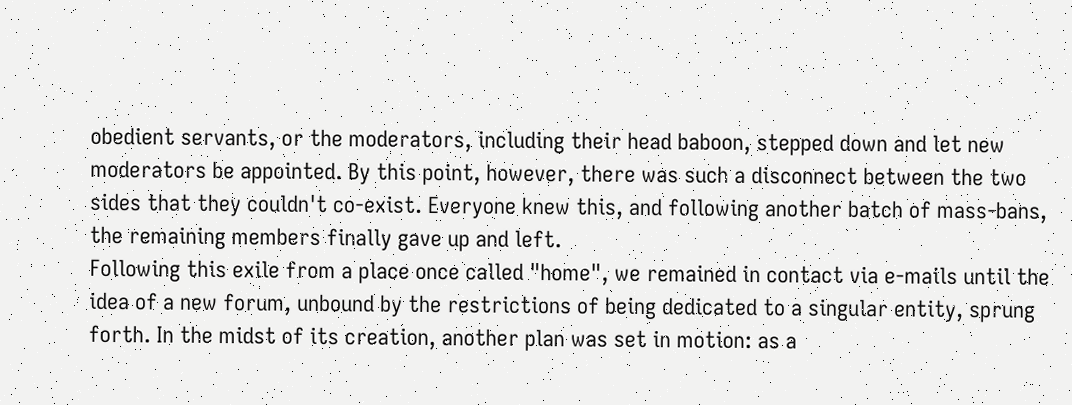obedient servants, or the moderators, including their head baboon, stepped down and let new moderators be appointed. By this point, however, there was such a disconnect between the two sides that they couldn't co-exist. Everyone knew this, and following another batch of mass-bans, the remaining members finally gave up and left.
Following this exile from a place once called "home", we remained in contact via e-mails until the idea of a new forum, unbound by the restrictions of being dedicated to a singular entity, sprung forth. In the midst of its creation, another plan was set in motion: as a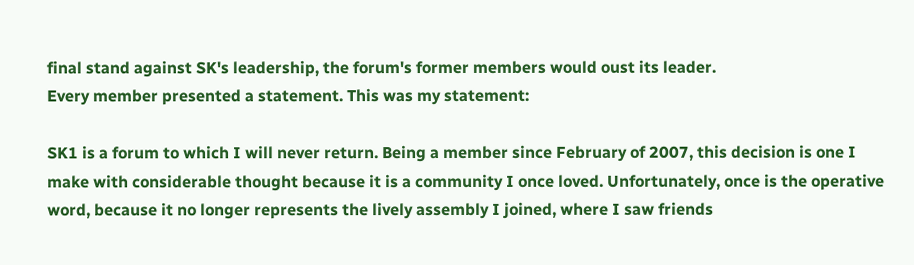final stand against SK's leadership, the forum's former members would oust its leader.
Every member presented a statement. This was my statement:

SK1 is a forum to which I will never return. Being a member since February of 2007, this decision is one I make with considerable thought because it is a community I once loved. Unfortunately, once is the operative word, because it no longer represents the lively assembly I joined, where I saw friends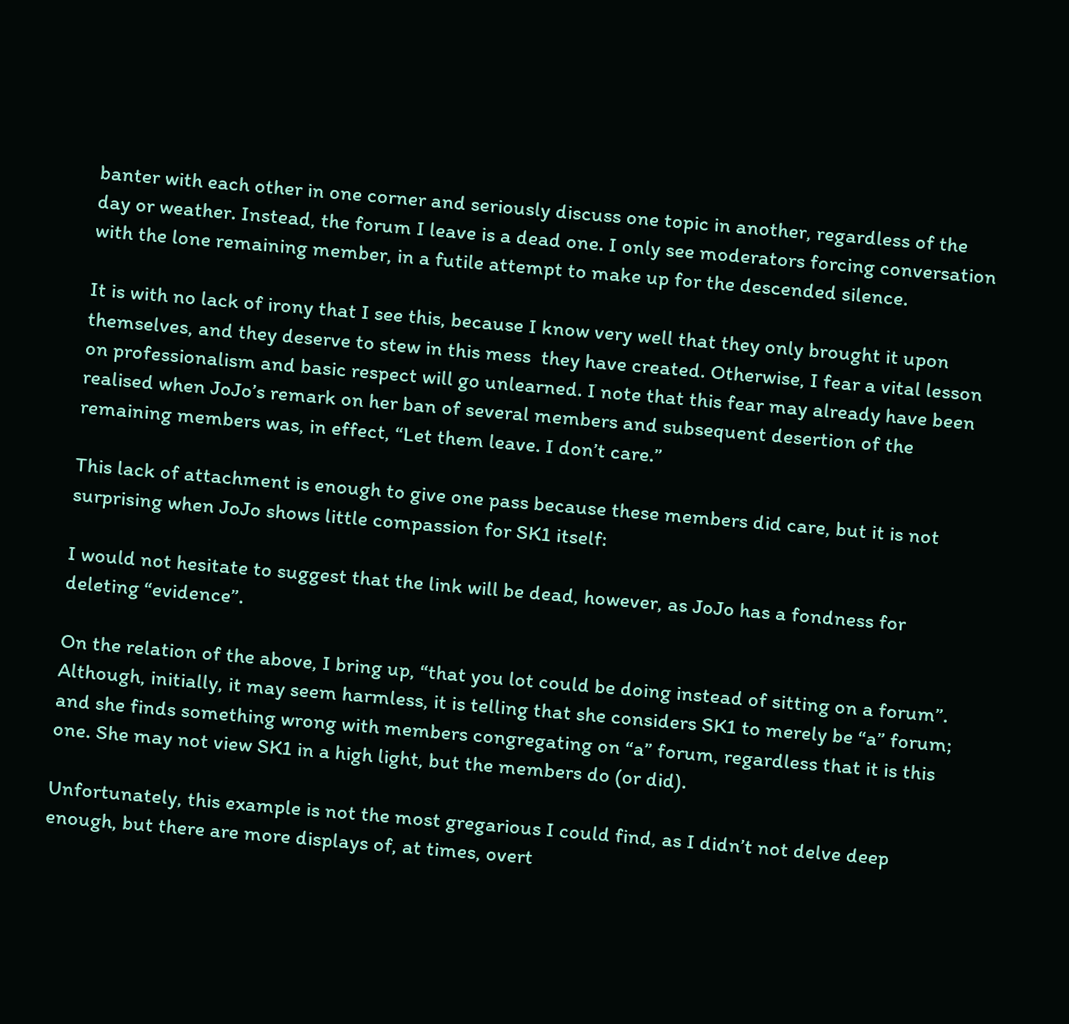banter with each other in one corner and seriously discuss one topic in another, regardless of the day or weather. Instead, the forum I leave is a dead one. I only see moderators forcing conversation with the lone remaining member, in a futile attempt to make up for the descended silence.

It is with no lack of irony that I see this, because I know very well that they only brought it upon themselves, and they deserve to stew in this mess  they have created. Otherwise, I fear a vital lesson on professionalism and basic respect will go unlearned. I note that this fear may already have been realised when JoJo’s remark on her ban of several members and subsequent desertion of the remaining members was, in effect, “Let them leave. I don’t care.”

This lack of attachment is enough to give one pass because these members did care, but it is not surprising when JoJo shows little compassion for SK1 itself:

I would not hesitate to suggest that the link will be dead, however, as JoJo has a fondness for deleting “evidence”.

On the relation of the above, I bring up, “that you lot could be doing instead of sitting on a forum”. Although, initially, it may seem harmless, it is telling that she considers SK1 to merely be “a” forum; and she finds something wrong with members congregating on “a” forum, regardless that it is this one. She may not view SK1 in a high light, but the members do (or did).

Unfortunately, this example is not the most gregarious I could find, as I didn’t not delve deep enough, but there are more displays of, at times, overt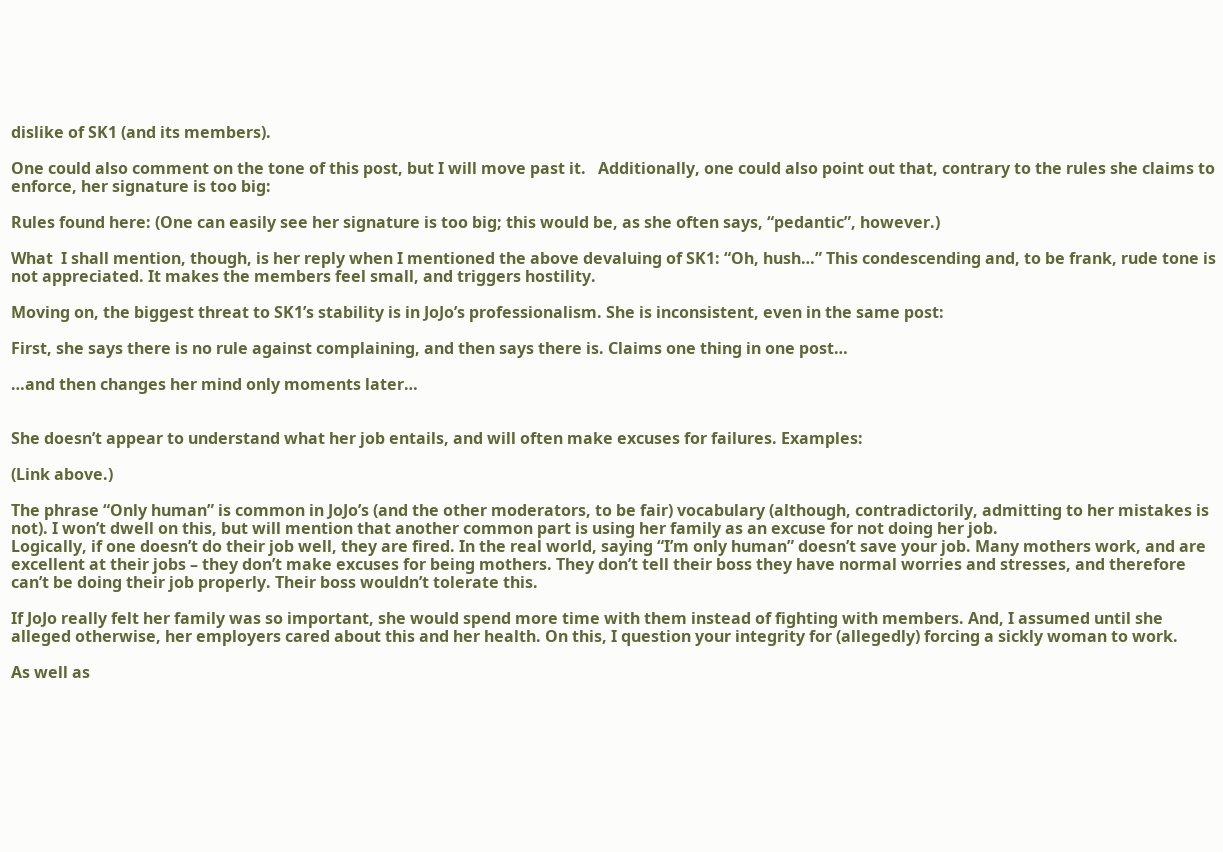dislike of SK1 (and its members).

One could also comment on the tone of this post, but I will move past it.   Additionally, one could also point out that, contrary to the rules she claims to enforce, her signature is too big:

Rules found here: (One can easily see her signature is too big; this would be, as she often says, “pedantic”, however.)

What  I shall mention, though, is her reply when I mentioned the above devaluing of SK1: “Oh, hush…” This condescending and, to be frank, rude tone is not appreciated. It makes the members feel small, and triggers hostility.

Moving on, the biggest threat to SK1’s stability is in JoJo’s professionalism. She is inconsistent, even in the same post:

First, she says there is no rule against complaining, and then says there is. Claims one thing in one post…

…and then changes her mind only moments later…


She doesn’t appear to understand what her job entails, and will often make excuses for failures. Examples:

(Link above.)

The phrase “Only human” is common in JoJo’s (and the other moderators, to be fair) vocabulary (although, contradictorily, admitting to her mistakes is not). I won’t dwell on this, but will mention that another common part is using her family as an excuse for not doing her job.
Logically, if one doesn’t do their job well, they are fired. In the real world, saying “I’m only human” doesn’t save your job. Many mothers work, and are excellent at their jobs – they don’t make excuses for being mothers. They don’t tell their boss they have normal worries and stresses, and therefore can’t be doing their job properly. Their boss wouldn’t tolerate this.

If JoJo really felt her family was so important, she would spend more time with them instead of fighting with members. And, I assumed until she alleged otherwise, her employers cared about this and her health. On this, I question your integrity for (allegedly) forcing a sickly woman to work.

As well as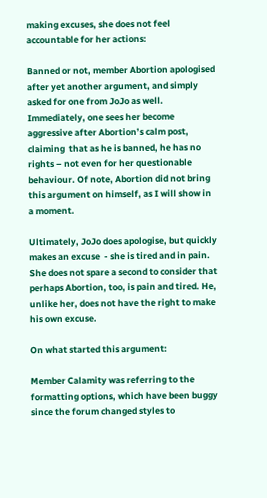making excuses, she does not feel accountable for her actions:

Banned or not, member Abortion apologised after yet another argument, and simply asked for one from JoJo as well. Immediately, one sees her become aggressive after Abortion’s calm post, claiming  that as he is banned, he has no rights – not even for her questionable behaviour. Of note, Abortion did not bring this argument on himself, as I will show in a moment.

Ultimately, JoJo does apologise, but quickly makes an excuse  - she is tired and in pain. She does not spare a second to consider that perhaps Abortion, too, is pain and tired. He, unlike her, does not have the right to make his own excuse.

On what started this argument:

Member Calamity was referring to the formatting options, which have been buggy since the forum changed styles to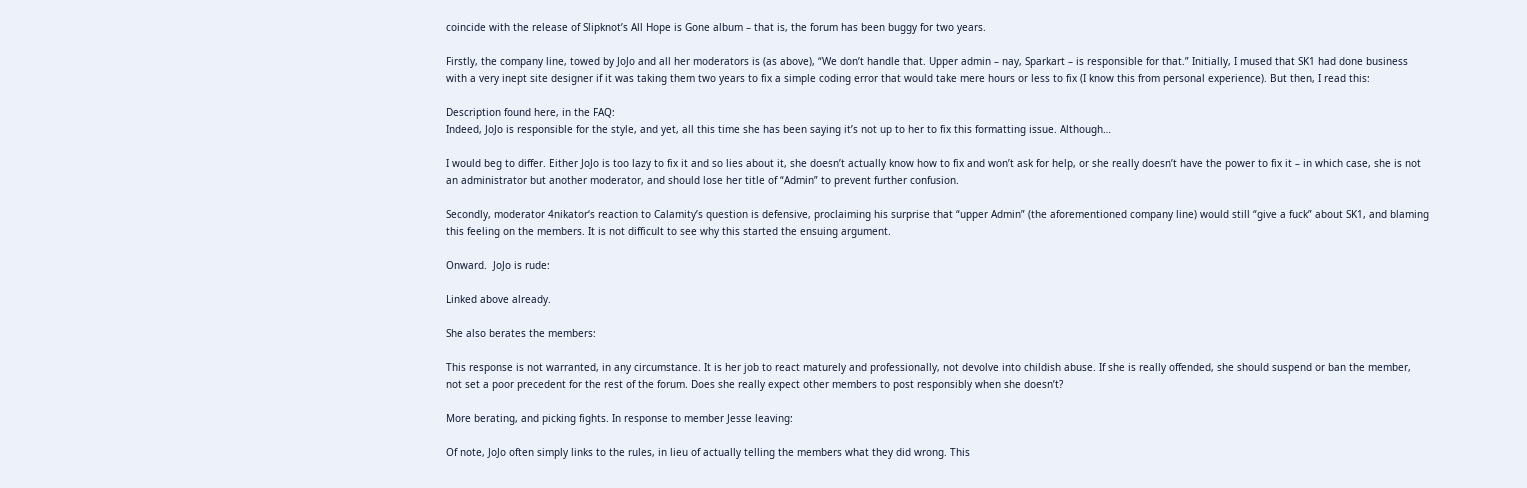coincide with the release of Slipknot’s All Hope is Gone album – that is, the forum has been buggy for two years.

Firstly, the company line, towed by JoJo and all her moderators is (as above), “We don’t handle that. Upper admin – nay, Sparkart – is responsible for that.” Initially, I mused that SK1 had done business with a very inept site designer if it was taking them two years to fix a simple coding error that would take mere hours or less to fix (I know this from personal experience). But then, I read this:

Description found here, in the FAQ:
Indeed, JoJo is responsible for the style, and yet, all this time she has been saying it’s not up to her to fix this formatting issue. Although…

I would beg to differ. Either JoJo is too lazy to fix it and so lies about it, she doesn’t actually know how to fix and won’t ask for help, or she really doesn’t have the power to fix it – in which case, she is not an administrator but another moderator, and should lose her title of “Admin” to prevent further confusion.

Secondly, moderator 4nikator‘s reaction to Calamity’s question is defensive, proclaiming his surprise that “upper Admin” (the aforementioned company line) would still “give a fuck” about SK1, and blaming this feeling on the members. It is not difficult to see why this started the ensuing argument.

Onward.  JoJo is rude:

Linked above already.

She also berates the members:

This response is not warranted, in any circumstance. It is her job to react maturely and professionally, not devolve into childish abuse. If she is really offended, she should suspend or ban the member, not set a poor precedent for the rest of the forum. Does she really expect other members to post responsibly when she doesn’t?

More berating, and picking fights. In response to member Jesse leaving:

Of note, JoJo often simply links to the rules, in lieu of actually telling the members what they did wrong. This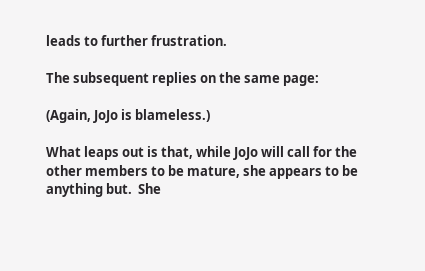leads to further frustration.

The subsequent replies on the same page:

(Again, JoJo is blameless.)

What leaps out is that, while JoJo will call for the other members to be mature, she appears to be anything but.  She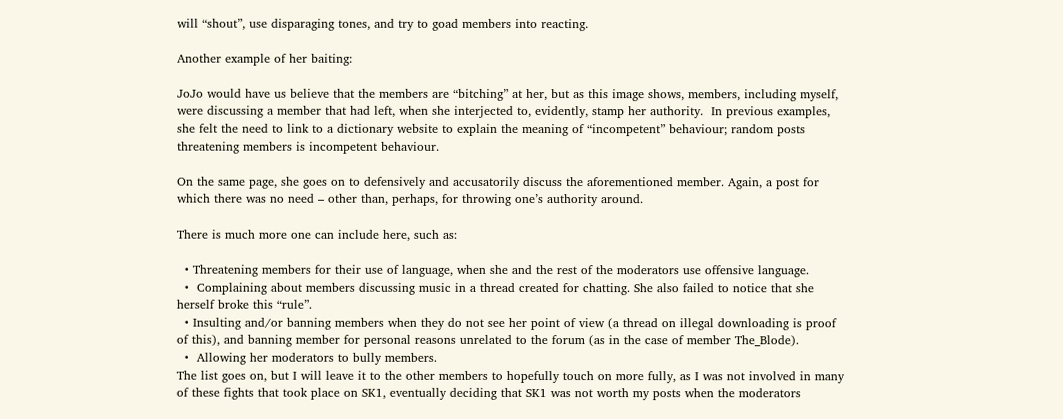will “shout”, use disparaging tones, and try to goad members into reacting.

Another example of her baiting:

JoJo would have us believe that the members are “bitching” at her, but as this image shows, members, including myself, were discussing a member that had left, when she interjected to, evidently, stamp her authority.  In previous examples, she felt the need to link to a dictionary website to explain the meaning of “incompetent” behaviour; random posts threatening members is incompetent behaviour.

On the same page, she goes on to defensively and accusatorily discuss the aforementioned member. Again, a post for which there was no need – other than, perhaps, for throwing one’s authority around.

There is much more one can include here, such as:

  • Threatening members for their use of language, when she and the rest of the moderators use offensive language.
  •  Complaining about members discussing music in a thread created for chatting. She also failed to notice that she herself broke this “rule”.
  • Insulting and/or banning members when they do not see her point of view (a thread on illegal downloading is proof of this), and banning member for personal reasons unrelated to the forum (as in the case of member The_Blode).
  •  Allowing her moderators to bully members.
The list goes on, but I will leave it to the other members to hopefully touch on more fully, as I was not involved in many of these fights that took place on SK1, eventually deciding that SK1 was not worth my posts when the moderators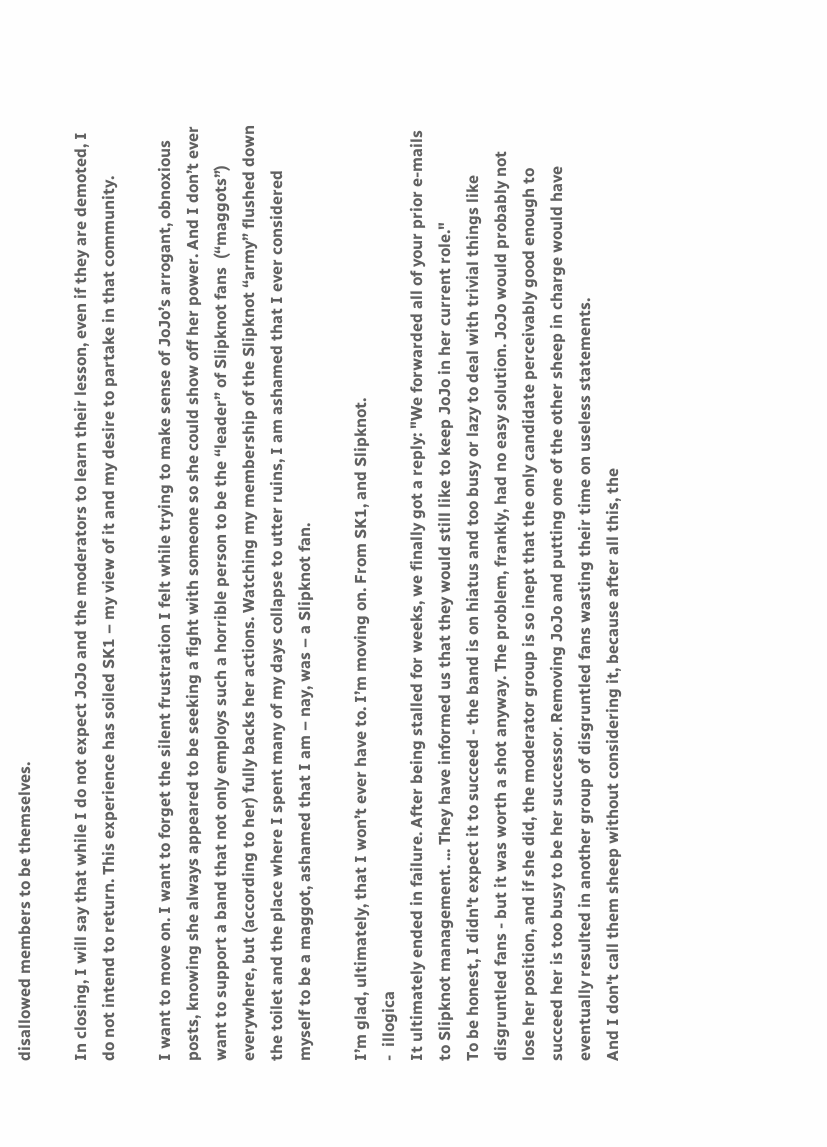disallowed members to be themselves.

In closing, I will say that while I do not expect JoJo and the moderators to learn their lesson, even if they are demoted, I do not intend to return. This experience has soiled SK1 – my view of it and my desire to partake in that community.

I want to move on. I want to forget the silent frustration I felt while trying to make sense of JoJo’s arrogant, obnoxious posts, knowing she always appeared to be seeking a fight with someone so she could show off her power. And I don’t ever want to support a band that not only employs such a horrible person to be the “leader” of Slipknot fans  (“maggots”) everywhere, but (according to her) fully backs her actions. Watching my membership of the Slipknot “army” flushed down the toilet and the place where I spent many of my days collapse to utter ruins, I am ashamed that I ever considered myself to be a maggot, ashamed that I am – nay, was – a Slipknot fan.

I’m glad, ultimately, that I won’t ever have to. I’m moving on. From SK1, and Slipknot.
-  illogica
It ultimately ended in failure. After being stalled for weeks, we finally got a reply: "We forwarded all of your prior e-mails to Slipknot management. ... They have informed us that they would still like to keep JoJo in her current role."
To be honest, I didn't expect it to succeed - the band is on hiatus and too busy or lazy to deal with trivial things like disgruntled fans - but it was worth a shot anyway. The problem, frankly, had no easy solution. JoJo would probably not lose her position, and if she did, the moderator group is so inept that the only candidate perceivably good enough to succeed her is too busy to be her successor. Removing JoJo and putting one of the other sheep in charge would have eventually resulted in another group of disgruntled fans wasting their time on useless statements.
And I don't call them sheep without considering it, because after all this, the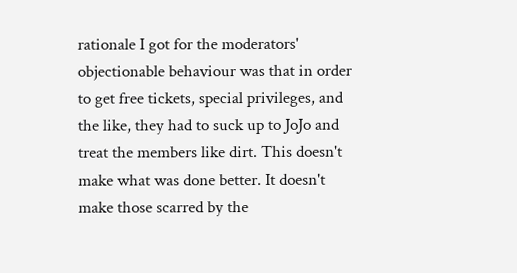rationale I got for the moderators' objectionable behaviour was that in order to get free tickets, special privileges, and the like, they had to suck up to JoJo and treat the members like dirt. This doesn't make what was done better. It doesn't make those scarred by the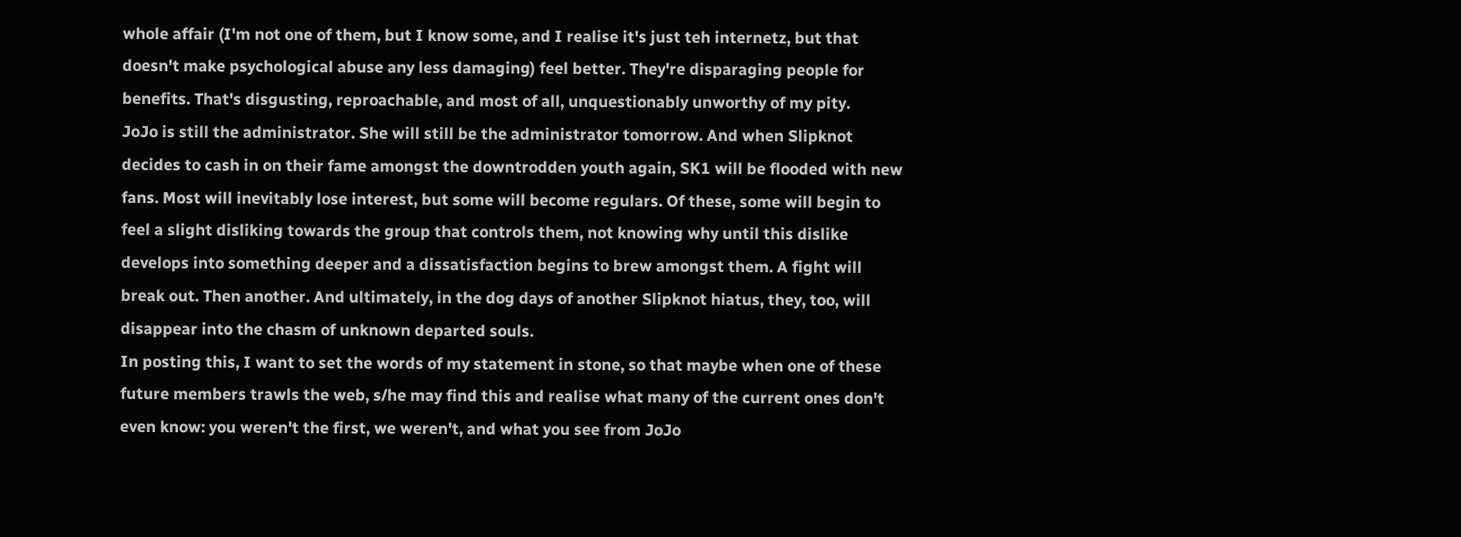whole affair (I'm not one of them, but I know some, and I realise it's just teh internetz, but that doesn't make psychological abuse any less damaging) feel better. They're disparaging people for benefits. That's disgusting, reproachable, and most of all, unquestionably unworthy of my pity.
JoJo is still the administrator. She will still be the administrator tomorrow. And when Slipknot decides to cash in on their fame amongst the downtrodden youth again, SK1 will be flooded with new fans. Most will inevitably lose interest, but some will become regulars. Of these, some will begin to feel a slight disliking towards the group that controls them, not knowing why until this dislike develops into something deeper and a dissatisfaction begins to brew amongst them. A fight will break out. Then another. And ultimately, in the dog days of another Slipknot hiatus, they, too, will disappear into the chasm of unknown departed souls.
In posting this, I want to set the words of my statement in stone, so that maybe when one of these future members trawls the web, s/he may find this and realise what many of the current ones don't even know: you weren't the first, we weren't, and what you see from JoJo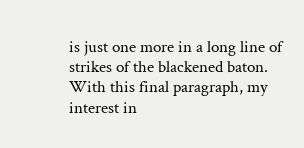is just one more in a long line of strikes of the blackened baton.
With this final paragraph, my interest in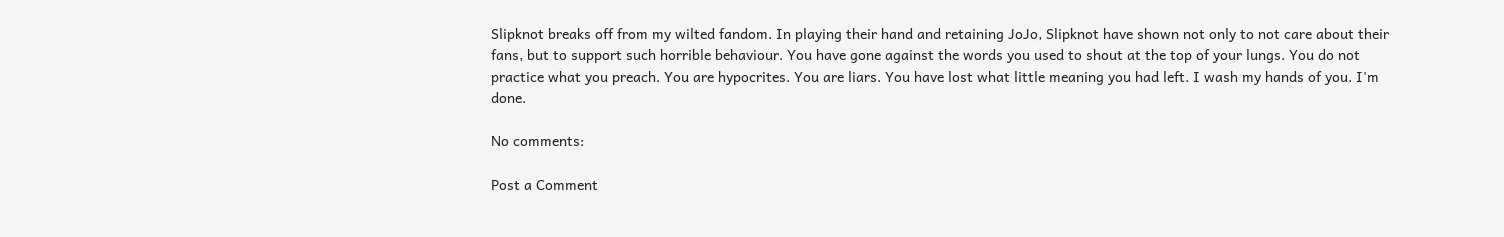Slipknot breaks off from my wilted fandom. In playing their hand and retaining JoJo, Slipknot have shown not only to not care about their fans, but to support such horrible behaviour. You have gone against the words you used to shout at the top of your lungs. You do not practice what you preach. You are hypocrites. You are liars. You have lost what little meaning you had left. I wash my hands of you. I'm done.

No comments:

Post a Comment